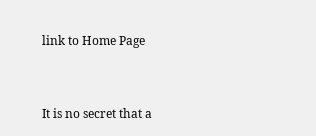link to Home Page


It is no secret that a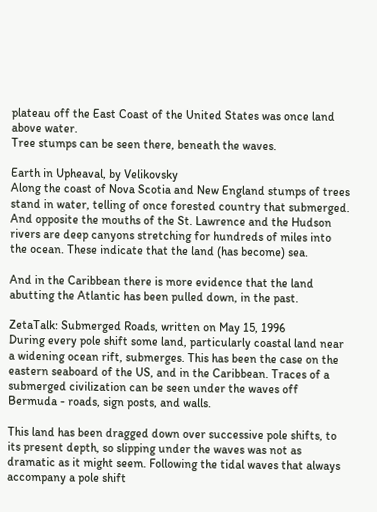plateau off the East Coast of the United States was once land above water.
Tree stumps can be seen there, beneath the waves.

Earth in Upheaval, by Velikovsky
Along the coast of Nova Scotia and New England stumps of trees stand in water, telling of once forested country that submerged. And opposite the mouths of the St. Lawrence and the Hudson rivers are deep canyons stretching for hundreds of miles into the ocean. These indicate that the land (has become) sea.

And in the Caribbean there is more evidence that the land abutting the Atlantic has been pulled down, in the past.

ZetaTalk: Submerged Roads, written on May 15, 1996
During every pole shift some land, particularly coastal land near a widening ocean rift, submerges. This has been the case on the eastern seaboard of the US, and in the Caribbean. Traces of a submerged civilization can be seen under the waves off Bermuda - roads, sign posts, and walls.

This land has been dragged down over successive pole shifts, to its present depth, so slipping under the waves was not as dramatic as it might seem. Following the tidal waves that always accompany a pole shift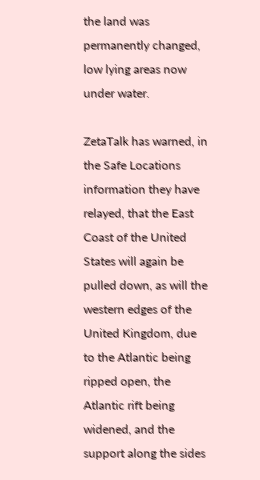the land was permanently changed, low lying areas now under water.

ZetaTalk has warned, in the Safe Locations information they have relayed, that the East Coast of the United States will again be pulled down, as will the western edges of the United Kingdom, due to the Atlantic being ripped open, the Atlantic rift being widened, and the support along the sides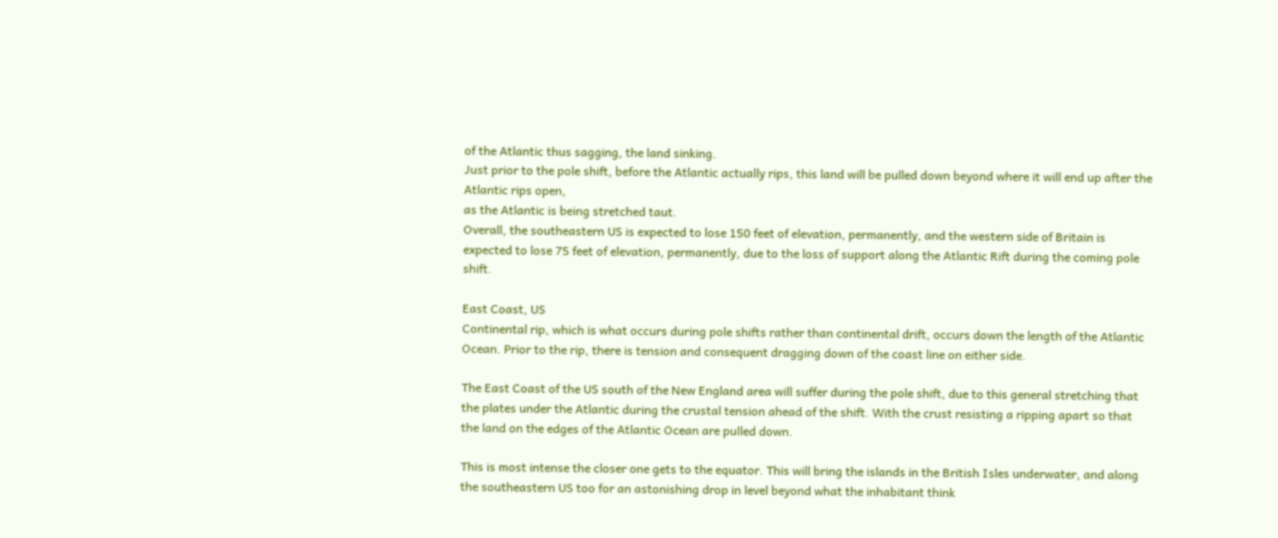of the Atlantic thus sagging, the land sinking.
Just prior to the pole shift, before the Atlantic actually rips, this land will be pulled down beyond where it will end up after the Atlantic rips open,
as the Atlantic is being stretched taut.
Overall, the southeastern US is expected to lose 150 feet of elevation, permanently, and the western side of Britain is expected to lose 75 feet of elevation, permanently, due to the loss of support along the Atlantic Rift during the coming pole shift.

East Coast, US
Continental rip, which is what occurs during pole shifts rather than continental drift, occurs down the length of the Atlantic Ocean. Prior to the rip, there is tension and consequent dragging down of the coast line on either side.

The East Coast of the US south of the New England area will suffer during the pole shift, due to this general stretching that the plates under the Atlantic during the crustal tension ahead of the shift. With the crust resisting a ripping apart so that the land on the edges of the Atlantic Ocean are pulled down.

This is most intense the closer one gets to the equator. This will bring the islands in the British Isles underwater, and along the southeastern US too for an astonishing drop in level beyond what the inhabitant think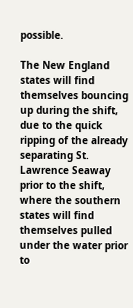possible.

The New England states will find themselves bouncing up during the shift, due to the quick ripping of the already separating St. Lawrence Seaway prior to the shift, where the southern states will find themselves pulled under the water prior to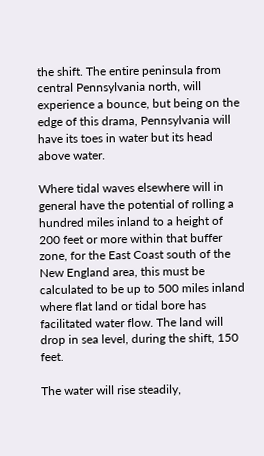the shift. The entire peninsula from central Pennsylvania north, will experience a bounce, but being on the edge of this drama, Pennsylvania will have its toes in water but its head above water.

Where tidal waves elsewhere will in general have the potential of rolling a hundred miles inland to a height of 200 feet or more within that buffer zone, for the East Coast south of the New England area, this must be calculated to be up to 500 miles inland where flat land or tidal bore has facilitated water flow. The land will drop in sea level, during the shift, 150 feet.

The water will rise steadily,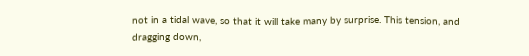not in a tidal wave, so that it will take many by surprise. This tension, and dragging down,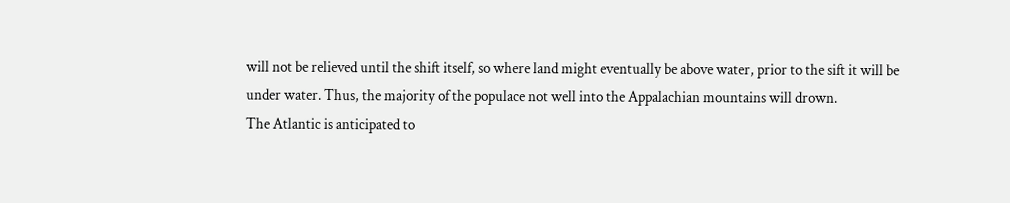will not be relieved until the shift itself, so where land might eventually be above water, prior to the sift it will be under water. Thus, the majority of the populace not well into the Appalachian mountains will drown.
The Atlantic is anticipated to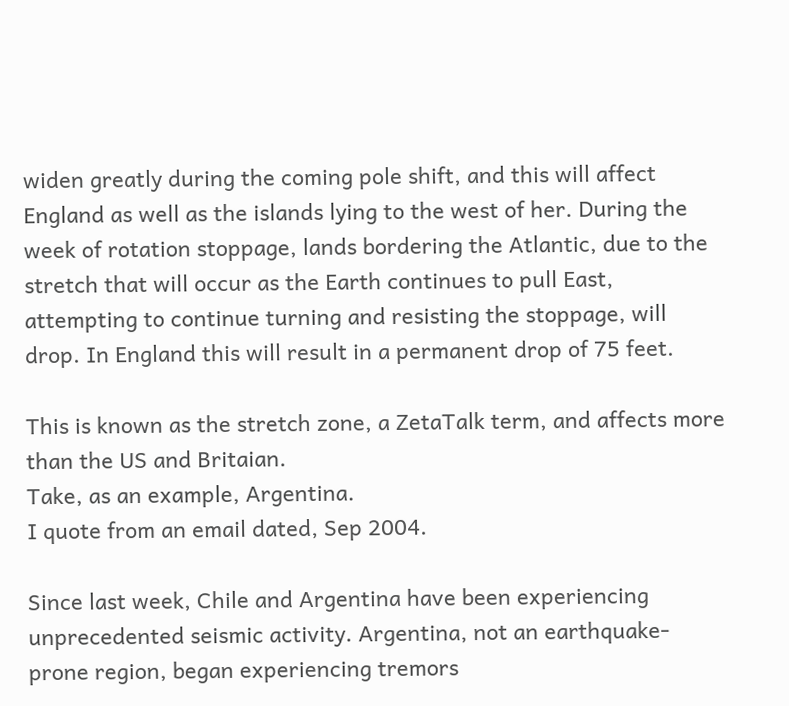widen greatly during the coming pole shift, and this will affect England as well as the islands lying to the west of her. During the week of rotation stoppage, lands bordering the Atlantic, due to the stretch that will occur as the Earth continues to pull East, attempting to continue turning and resisting the stoppage, will drop. In England this will result in a permanent drop of 75 feet.

This is known as the stretch zone, a ZetaTalk term, and affects more than the US and Britaian.
Take, as an example, Argentina.
I quote from an email dated, Sep 2004.

Since last week, Chile and Argentina have been experiencing unprecedented seismic activity. Argentina, not an earthquake-prone region, began experiencing tremors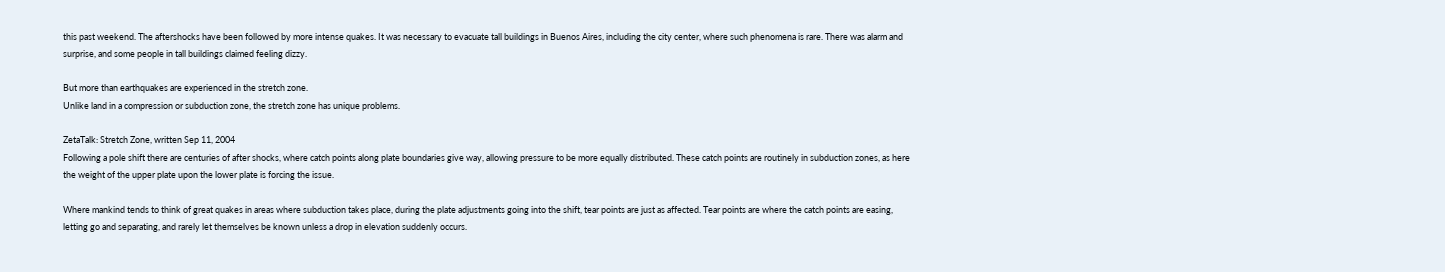this past weekend. The aftershocks have been followed by more intense quakes. It was necessary to evacuate tall buildings in Buenos Aires, including the city center, where such phenomena is rare. There was alarm and surprise, and some people in tall buildings claimed feeling dizzy.

But more than earthquakes are experienced in the stretch zone.
Unlike land in a compression or subduction zone, the stretch zone has unique problems.

ZetaTalk: Stretch Zone, written Sep 11, 2004
Following a pole shift there are centuries of after shocks, where catch points along plate boundaries give way, allowing pressure to be more equally distributed. These catch points are routinely in subduction zones, as here the weight of the upper plate upon the lower plate is forcing the issue.

Where mankind tends to think of great quakes in areas where subduction takes place, during the plate adjustments going into the shift, tear points are just as affected. Tear points are where the catch points are easing, letting go and separating, and rarely let themselves be known unless a drop in elevation suddenly occurs.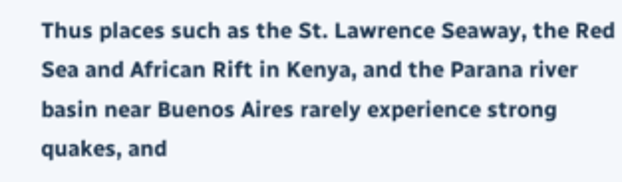Thus places such as the St. Lawrence Seaway, the Red Sea and African Rift in Kenya, and the Parana river basin near Buenos Aires rarely experience strong quakes, and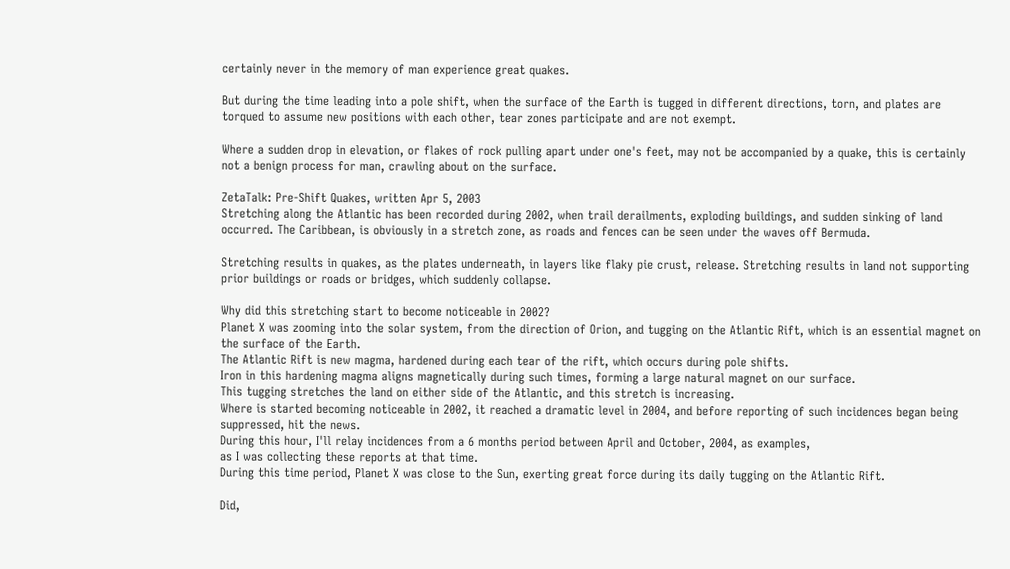certainly never in the memory of man experience great quakes.

But during the time leading into a pole shift, when the surface of the Earth is tugged in different directions, torn, and plates are torqued to assume new positions with each other, tear zones participate and are not exempt.

Where a sudden drop in elevation, or flakes of rock pulling apart under one's feet, may not be accompanied by a quake, this is certainly not a benign process for man, crawling about on the surface.

ZetaTalk: Pre-Shift Quakes, written Apr 5, 2003
Stretching along the Atlantic has been recorded during 2002, when trail derailments, exploding buildings, and sudden sinking of land occurred. The Caribbean, is obviously in a stretch zone, as roads and fences can be seen under the waves off Bermuda.

Stretching results in quakes, as the plates underneath, in layers like flaky pie crust, release. Stretching results in land not supporting prior buildings or roads or bridges, which suddenly collapse.

Why did this stretching start to become noticeable in 2002?
Planet X was zooming into the solar system, from the direction of Orion, and tugging on the Atlantic Rift, which is an essential magnet on the surface of the Earth.
The Atlantic Rift is new magma, hardened during each tear of the rift, which occurs during pole shifts.
Iron in this hardening magma aligns magnetically during such times, forming a large natural magnet on our surface.
This tugging stretches the land on either side of the Atlantic, and this stretch is increasing.
Where is started becoming noticeable in 2002, it reached a dramatic level in 2004, and before reporting of such incidences began being suppressed, hit the news.
During this hour, I'll relay incidences from a 6 months period between April and October, 2004, as examples,
as I was collecting these reports at that time.
During this time period, Planet X was close to the Sun, exerting great force during its daily tugging on the Atlantic Rift.

Did,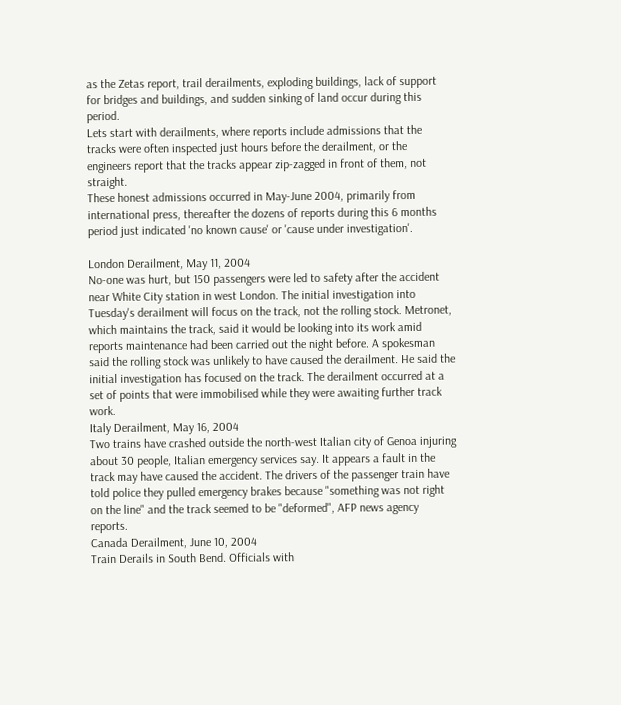as the Zetas report, trail derailments, exploding buildings, lack of support for bridges and buildings, and sudden sinking of land occur during this period.
Lets start with derailments, where reports include admissions that the tracks were often inspected just hours before the derailment, or the engineers report that the tracks appear zip-zagged in front of them, not straight.
These honest admissions occurred in May-June 2004, primarily from international press, thereafter the dozens of reports during this 6 months period just indicated 'no known cause' or 'cause under investigation'.

London Derailment, May 11, 2004
No-one was hurt, but 150 passengers were led to safety after the accident near White City station in west London. The initial investigation into Tuesday's derailment will focus on the track, not the rolling stock. Metronet, which maintains the track, said it would be looking into its work amid reports maintenance had been carried out the night before. A spokesman said the rolling stock was unlikely to have caused the derailment. He said the initial investigation has focused on the track. The derailment occurred at a set of points that were immobilised while they were awaiting further track work.
Italy Derailment, May 16, 2004
Two trains have crashed outside the north-west Italian city of Genoa injuring about 30 people, Italian emergency services say. It appears a fault in the track may have caused the accident. The drivers of the passenger train have told police they pulled emergency brakes because "something was not right on the line" and the track seemed to be "deformed", AFP news agency reports.
Canada Derailment, June 10, 2004
Train Derails in South Bend. Officials with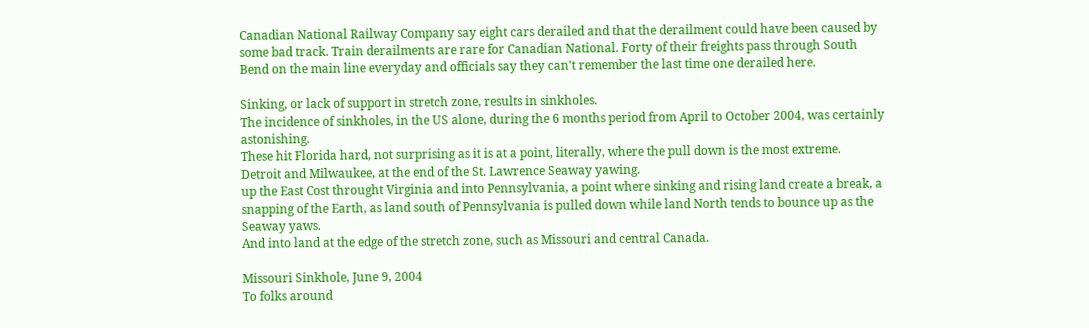Canadian National Railway Company say eight cars derailed and that the derailment could have been caused by some bad track. Train derailments are rare for Canadian National. Forty of their freights pass through South Bend on the main line everyday and officials say they can't remember the last time one derailed here.

Sinking, or lack of support in stretch zone, results in sinkholes.
The incidence of sinkholes, in the US alone, during the 6 months period from April to October 2004, was certainly astonishing.
These hit Florida hard, not surprising as it is at a point, literally, where the pull down is the most extreme.
Detroit and Milwaukee, at the end of the St. Lawrence Seaway yawing.
up the East Cost throught Virginia and into Pennsylvania, a point where sinking and rising land create a break, a snapping of the Earth, as land south of Pennsylvania is pulled down while land North tends to bounce up as the Seaway yaws.
And into land at the edge of the stretch zone, such as Missouri and central Canada.

Missouri Sinkhole, June 9, 2004
To folks around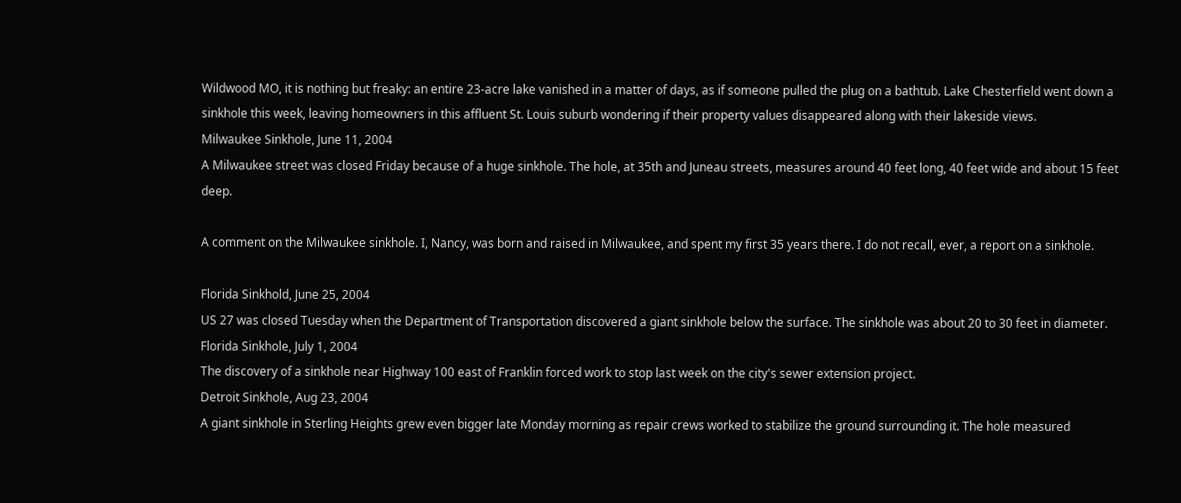Wildwood MO, it is nothing but freaky: an entire 23-acre lake vanished in a matter of days, as if someone pulled the plug on a bathtub. Lake Chesterfield went down a sinkhole this week, leaving homeowners in this affluent St. Louis suburb wondering if their property values disappeared along with their lakeside views.
Milwaukee Sinkhole, June 11, 2004
A Milwaukee street was closed Friday because of a huge sinkhole. The hole, at 35th and Juneau streets, measures around 40 feet long, 40 feet wide and about 15 feet deep.

A comment on the Milwaukee sinkhole. I, Nancy, was born and raised in Milwaukee, and spent my first 35 years there. I do not recall, ever, a report on a sinkhole.

Florida Sinkhold, June 25, 2004
US 27 was closed Tuesday when the Department of Transportation discovered a giant sinkhole below the surface. The sinkhole was about 20 to 30 feet in diameter.
Florida Sinkhole, July 1, 2004
The discovery of a sinkhole near Highway 100 east of Franklin forced work to stop last week on the city's sewer extension project.
Detroit Sinkhole, Aug 23, 2004
A giant sinkhole in Sterling Heights grew even bigger late Monday morning as repair crews worked to stabilize the ground surrounding it. The hole measured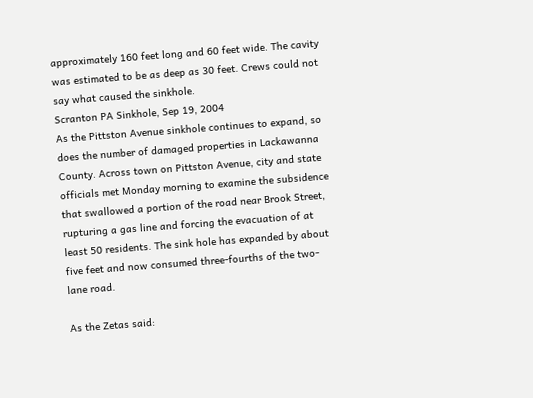approximately 160 feet long and 60 feet wide. The cavity was estimated to be as deep as 30 feet. Crews could not say what caused the sinkhole.
Scranton PA Sinkhole, Sep 19, 2004
As the Pittston Avenue sinkhole continues to expand, so does the number of damaged properties in Lackawanna County. Across town on Pittston Avenue, city and state officials met Monday morning to examine the subsidence that swallowed a portion of the road near Brook Street, rupturing a gas line and forcing the evacuation of at least 50 residents. The sink hole has expanded by about five feet and now consumed three-fourths of the two-lane road.

As the Zetas said: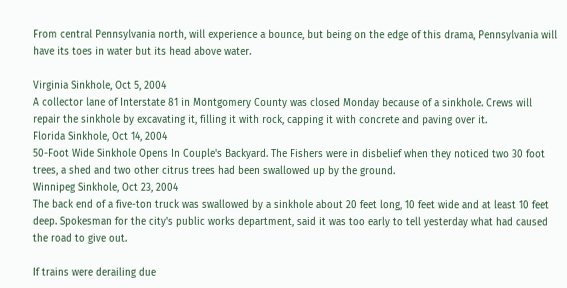From central Pennsylvania north, will experience a bounce, but being on the edge of this drama, Pennsylvania will have its toes in water but its head above water.

Virginia Sinkhole, Oct 5, 2004
A collector lane of Interstate 81 in Montgomery County was closed Monday because of a sinkhole. Crews will repair the sinkhole by excavating it, filling it with rock, capping it with concrete and paving over it.
Florida Sinkhole, Oct 14, 2004
50-Foot Wide Sinkhole Opens In Couple's Backyard. The Fishers were in disbelief when they noticed two 30 foot trees, a shed and two other citrus trees had been swallowed up by the ground.
Winnipeg Sinkhole, Oct 23, 2004
The back end of a five-ton truck was swallowed by a sinkhole about 20 feet long, 10 feet wide and at least 10 feet deep. Spokesman for the city's public works department, said it was too early to tell yesterday what had caused the road to give out.

If trains were derailing due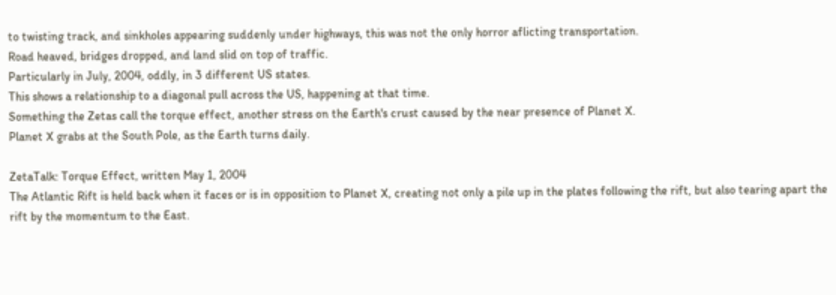to twisting track, and sinkholes appearing suddenly under highways, this was not the only horror aflicting transportation.
Road heaved, bridges dropped, and land slid on top of traffic.
Particularly in July, 2004, oddly, in 3 different US states.
This shows a relationship to a diagonal pull across the US, happening at that time.
Something the Zetas call the torque effect, another stress on the Earth's crust caused by the near presence of Planet X.
Planet X grabs at the South Pole, as the Earth turns daily.

ZetaTalk: Torque Effect, written May 1, 2004
The Atlantic Rift is held back when it faces or is in opposition to Planet X, creating not only a pile up in the plates following the rift, but also tearing apart the rift by the momentum to the East.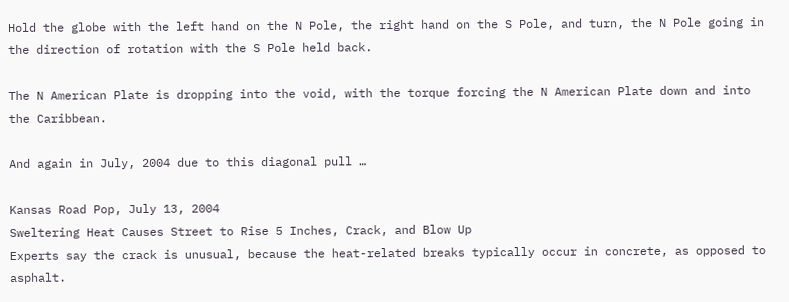Hold the globe with the left hand on the N Pole, the right hand on the S Pole, and turn, the N Pole going in the direction of rotation with the S Pole held back.

The N American Plate is dropping into the void, with the torque forcing the N American Plate down and into the Caribbean.

And again in July, 2004 due to this diagonal pull …

Kansas Road Pop, July 13, 2004
Sweltering Heat Causes Street to Rise 5 Inches, Crack, and Blow Up
Experts say the crack is unusual, because the heat-related breaks typically occur in concrete, as opposed to asphalt.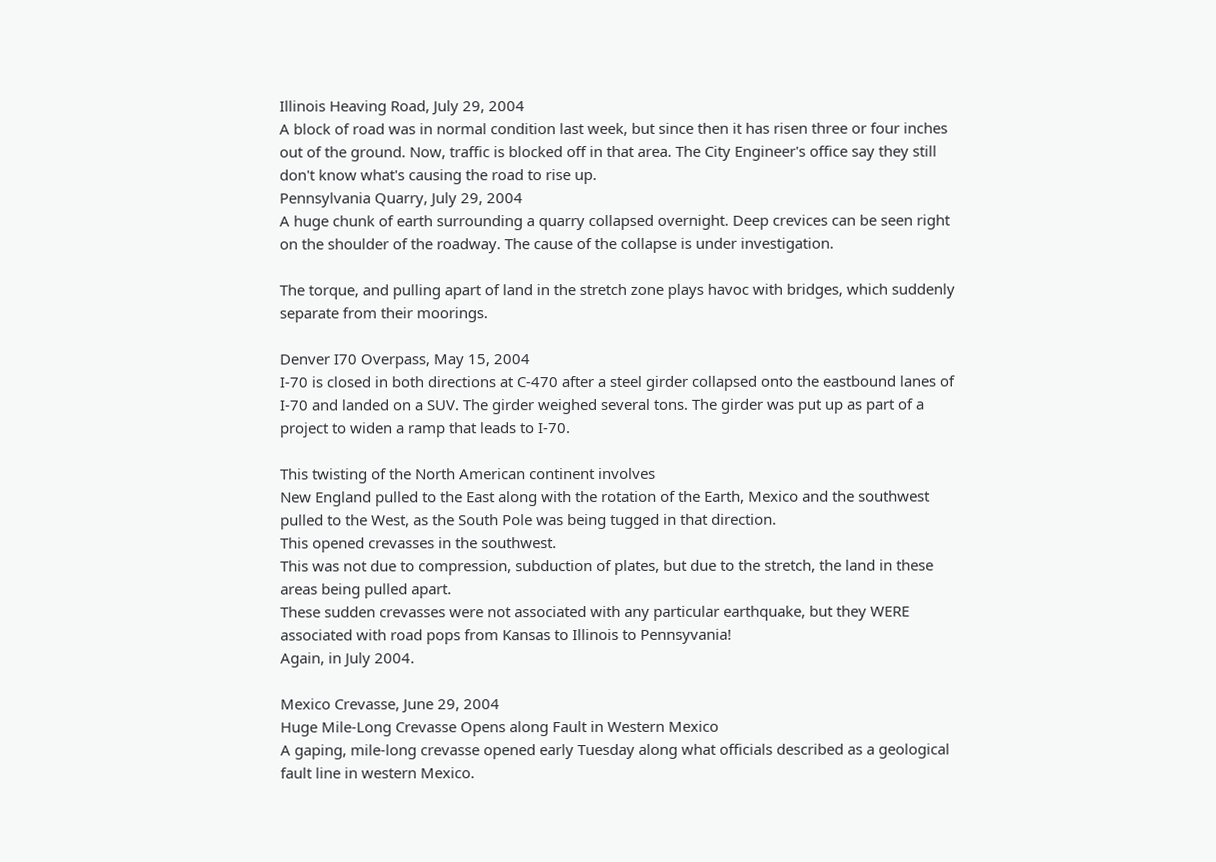Illinois Heaving Road, July 29, 2004
A block of road was in normal condition last week, but since then it has risen three or four inches out of the ground. Now, traffic is blocked off in that area. The City Engineer's office say they still don't know what's causing the road to rise up.
Pennsylvania Quarry, July 29, 2004
A huge chunk of earth surrounding a quarry collapsed overnight. Deep crevices can be seen right on the shoulder of the roadway. The cause of the collapse is under investigation.

The torque, and pulling apart of land in the stretch zone plays havoc with bridges, which suddenly separate from their moorings.

Denver I70 Overpass, May 15, 2004
I-70 is closed in both directions at C-470 after a steel girder collapsed onto the eastbound lanes of I-70 and landed on a SUV. The girder weighed several tons. The girder was put up as part of a project to widen a ramp that leads to I-70.

This twisting of the North American continent involves
New England pulled to the East along with the rotation of the Earth, Mexico and the southwest pulled to the West, as the South Pole was being tugged in that direction.
This opened crevasses in the southwest.
This was not due to compression, subduction of plates, but due to the stretch, the land in these areas being pulled apart.
These sudden crevasses were not associated with any particular earthquake, but they WERE associated with road pops from Kansas to Illinois to Pennsyvania!
Again, in July 2004.

Mexico Crevasse, June 29, 2004
Huge Mile-Long Crevasse Opens along Fault in Western Mexico
A gaping, mile-long crevasse opened early Tuesday along what officials described as a geological fault line in western Mexico.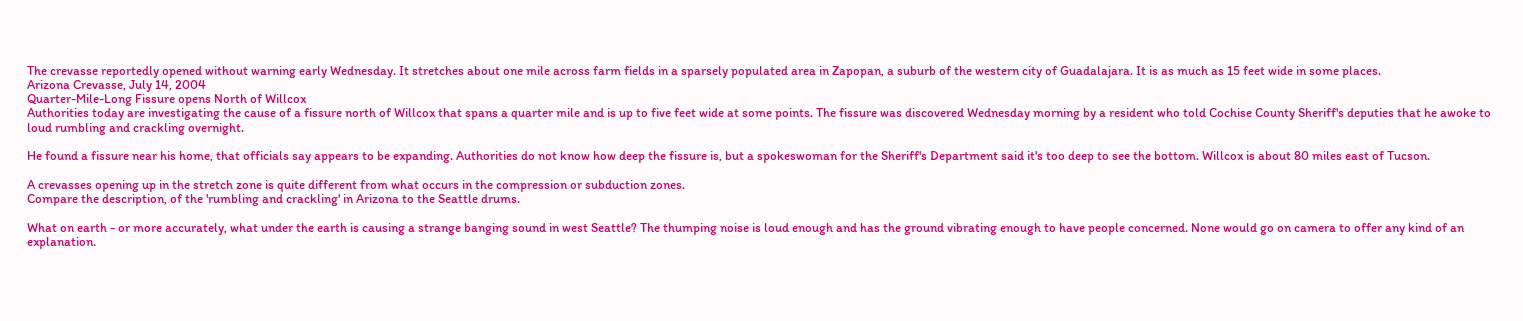The crevasse reportedly opened without warning early Wednesday. It stretches about one mile across farm fields in a sparsely populated area in Zapopan, a suburb of the western city of Guadalajara. It is as much as 15 feet wide in some places.
Arizona Crevasse, July 14, 2004
Quarter-Mile-Long Fissure opens North of Willcox
Authorities today are investigating the cause of a fissure north of Willcox that spans a quarter mile and is up to five feet wide at some points. The fissure was discovered Wednesday morning by a resident who told Cochise County Sheriff's deputies that he awoke to loud rumbling and crackling overnight.

He found a fissure near his home, that officials say appears to be expanding. Authorities do not know how deep the fissure is, but a spokeswoman for the Sheriff's Department said it's too deep to see the bottom. Willcox is about 80 miles east of Tucson.

A crevasses opening up in the stretch zone is quite different from what occurs in the compression or subduction zones.
Compare the description, of the 'rumbling and crackling' in Arizona to the Seattle drums.

What on earth - or more accurately, what under the earth is causing a strange banging sound in west Seattle? The thumping noise is loud enough and has the ground vibrating enough to have people concerned. None would go on camera to offer any kind of an explanation.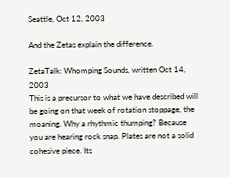Seattle, Oct 12, 2003

And the Zetas explain the difference.

ZetaTalk: Whomping Sounds, written Oct 14, 2003
This is a precursor to what we have described will be going on that week of rotation stoppage, the moaning. Why a rhythmic thumping? Because you are hearing rock snap. Plates are not a solid cohesive piece. Its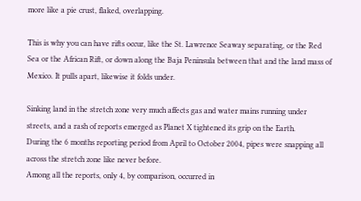more like a pie crust, flaked, overlapping.

This is why you can have rifts occur, like the St. Lawrence Seaway separating, or the Red Sea or the African Rift, or down along the Baja Peninsula between that and the land mass of Mexico. It pulls apart, likewise it folds under.

Sinking land in the stretch zone very much affects gas and water mains running under streets, and a rash of reports emerged as Planet X tightened its grip on the Earth.
During the 6 months reporting period from April to October 2004, pipes were snapping all across the stretch zone like never before.
Among all the reports, only 4, by comparison, occurred in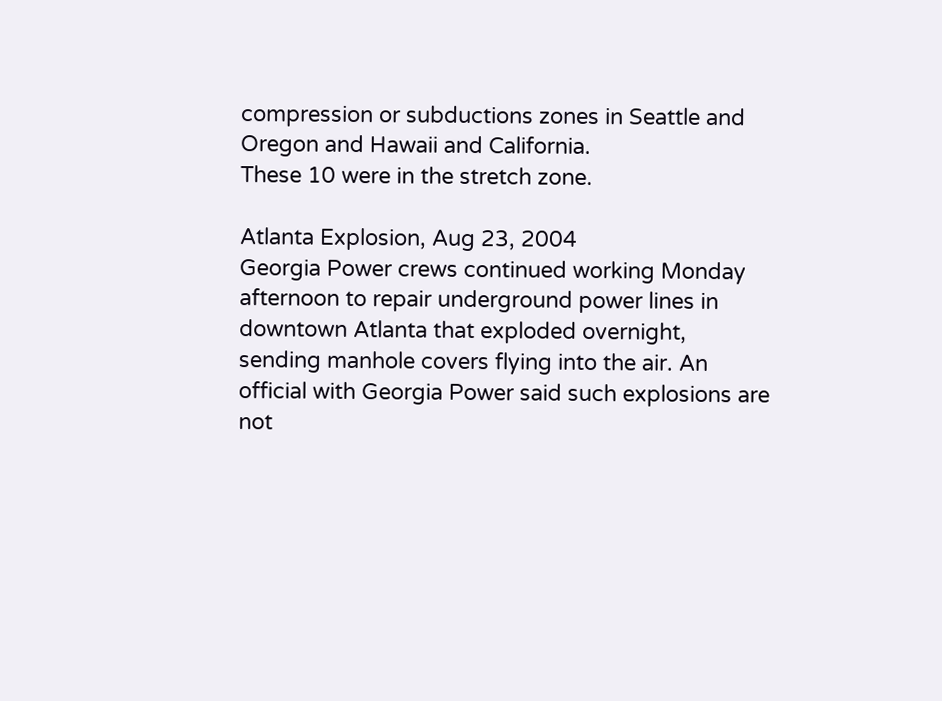compression or subductions zones in Seattle and Oregon and Hawaii and California.
These 10 were in the stretch zone.

Atlanta Explosion, Aug 23, 2004
Georgia Power crews continued working Monday afternoon to repair underground power lines in downtown Atlanta that exploded overnight, sending manhole covers flying into the air. An official with Georgia Power said such explosions are not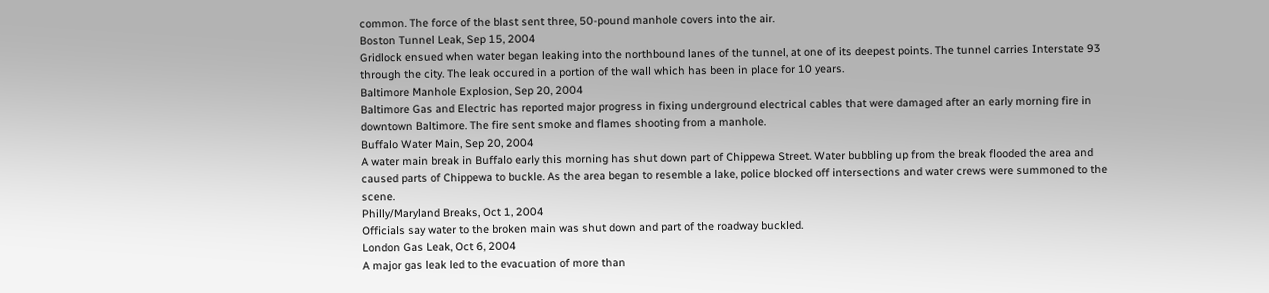common. The force of the blast sent three, 50-pound manhole covers into the air.
Boston Tunnel Leak, Sep 15, 2004
Gridlock ensued when water began leaking into the northbound lanes of the tunnel, at one of its deepest points. The tunnel carries Interstate 93 through the city. The leak occured in a portion of the wall which has been in place for 10 years.
Baltimore Manhole Explosion, Sep 20, 2004
Baltimore Gas and Electric has reported major progress in fixing underground electrical cables that were damaged after an early morning fire in downtown Baltimore. The fire sent smoke and flames shooting from a manhole.
Buffalo Water Main, Sep 20, 2004
A water main break in Buffalo early this morning has shut down part of Chippewa Street. Water bubbling up from the break flooded the area and caused parts of Chippewa to buckle. As the area began to resemble a lake, police blocked off intersections and water crews were summoned to the scene.
Philly/Maryland Breaks, Oct 1, 2004
Officials say water to the broken main was shut down and part of the roadway buckled.
London Gas Leak, Oct 6, 2004
A major gas leak led to the evacuation of more than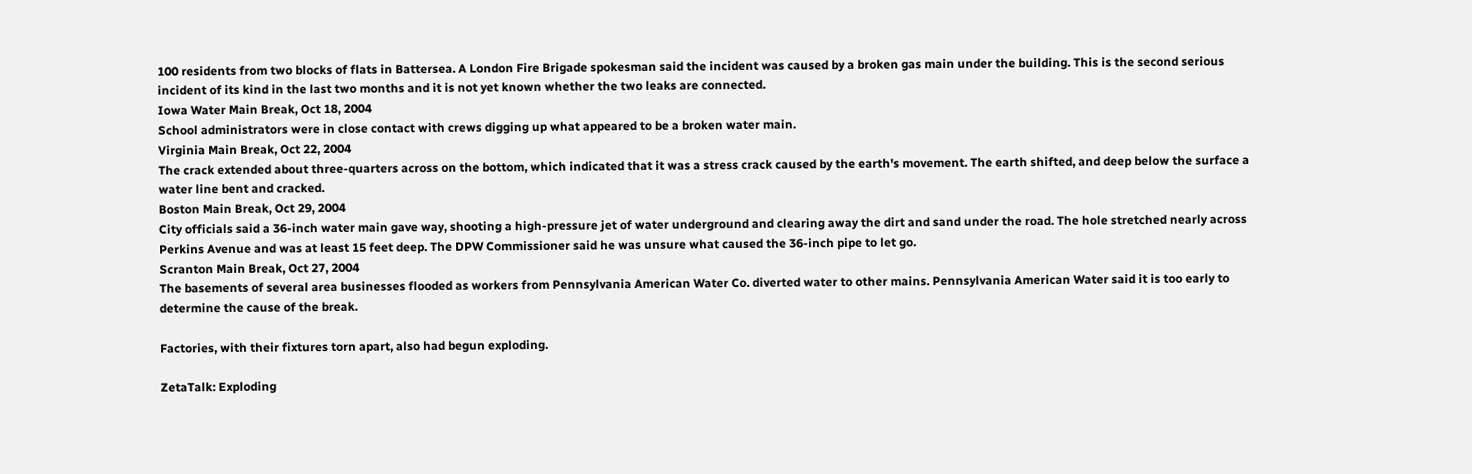100 residents from two blocks of flats in Battersea. A London Fire Brigade spokesman said the incident was caused by a broken gas main under the building. This is the second serious incident of its kind in the last two months and it is not yet known whether the two leaks are connected.
Iowa Water Main Break, Oct 18, 2004
School administrators were in close contact with crews digging up what appeared to be a broken water main.
Virginia Main Break, Oct 22, 2004
The crack extended about three-quarters across on the bottom, which indicated that it was a stress crack caused by the earth's movement. The earth shifted, and deep below the surface a water line bent and cracked.
Boston Main Break, Oct 29, 2004
City officials said a 36-inch water main gave way, shooting a high-pressure jet of water underground and clearing away the dirt and sand under the road. The hole stretched nearly across Perkins Avenue and was at least 15 feet deep. The DPW Commissioner said he was unsure what caused the 36-inch pipe to let go.
Scranton Main Break, Oct 27, 2004
The basements of several area businesses flooded as workers from Pennsylvania American Water Co. diverted water to other mains. Pennsylvania American Water said it is too early to determine the cause of the break.

Factories, with their fixtures torn apart, also had begun exploding.

ZetaTalk: Exploding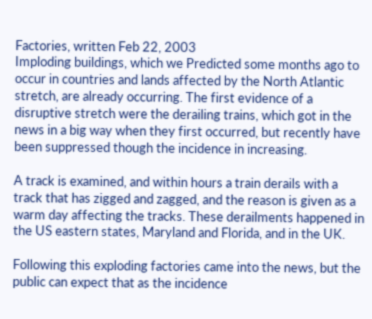Factories, written Feb 22, 2003
Imploding buildings, which we Predicted some months ago to occur in countries and lands affected by the North Atlantic stretch, are already occurring. The first evidence of a disruptive stretch were the derailing trains, which got in the news in a big way when they first occurred, but recently have been suppressed though the incidence in increasing.

A track is examined, and within hours a train derails with a track that has zigged and zagged, and the reason is given as a warm day affecting the tracks. These derailments happened in the US eastern states, Maryland and Florida, and in the UK.

Following this exploding factories came into the news, but the public can expect that as the incidence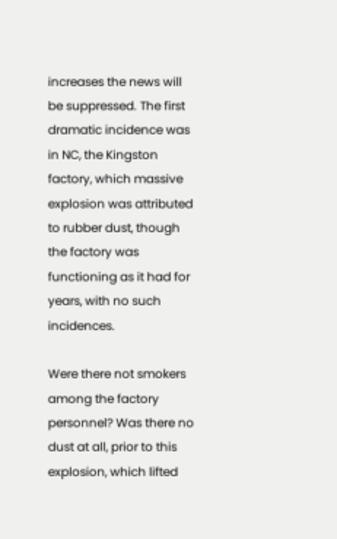increases the news will be suppressed. The first dramatic incidence was in NC, the Kingston factory, which massive explosion was attributed to rubber dust, though the factory was functioning as it had for years, with no such incidences.

Were there not smokers among the factory personnel? Was there no dust at all, prior to this explosion, which lifted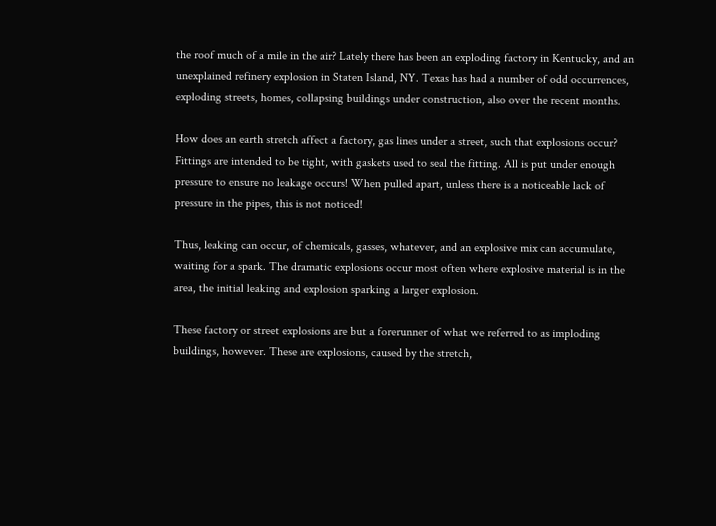the roof much of a mile in the air? Lately there has been an exploding factory in Kentucky, and an unexplained refinery explosion in Staten Island, NY. Texas has had a number of odd occurrences, exploding streets, homes, collapsing buildings under construction, also over the recent months.

How does an earth stretch affect a factory, gas lines under a street, such that explosions occur? Fittings are intended to be tight, with gaskets used to seal the fitting. All is put under enough pressure to ensure no leakage occurs! When pulled apart, unless there is a noticeable lack of pressure in the pipes, this is not noticed!

Thus, leaking can occur, of chemicals, gasses, whatever, and an explosive mix can accumulate, waiting for a spark. The dramatic explosions occur most often where explosive material is in the area, the initial leaking and explosion sparking a larger explosion.

These factory or street explosions are but a forerunner of what we referred to as imploding buildings, however. These are explosions, caused by the stretch,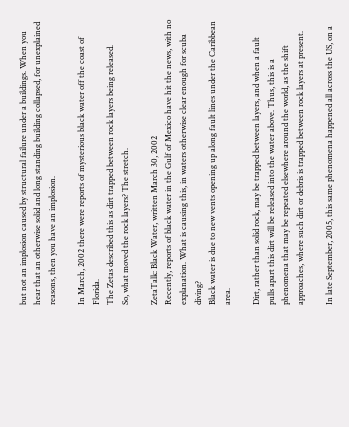but not an implosion caused by structural failure under a buildings. When you hear that an otherwise solid and long standing building collapsed, for unexplained reasons, then you have an implosion.

In March, 2002 there were reports of mysterious black water off the coast of Florida.
The Zetas described this as dirt trapped between rock layers being released.
So, what moved the rock layers? The stretch.

ZetaTalk: Black Water, written March 30, 2002
Recently, reports of black water in the Gulf of Mexico have hit the news, with no explanation. What is causing this, in waters otherwise clear enough for scuba diving?
Black water is due to new vents opening up along fault lines under the Caribbean area.

Dirt, rather than solid rock, may be trapped between layers, and when a fault pulls apart this dirt will be released into the water above. Thus, this is a phenomena that may be repeated elsewhere around the world, as the shift approaches, where such dirt or debris is trapped between rock layers at present.

In late September, 2005, this same phenomena happened all across the US, on a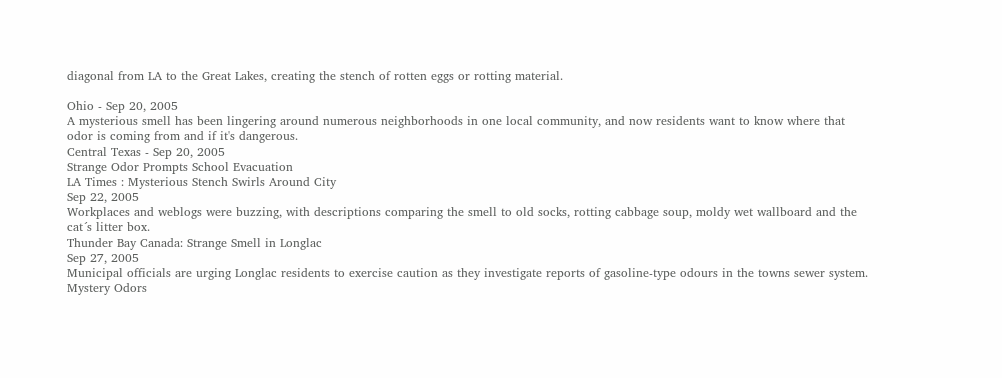diagonal from LA to the Great Lakes, creating the stench of rotten eggs or rotting material.

Ohio - Sep 20, 2005
A mysterious smell has been lingering around numerous neighborhoods in one local community, and now residents want to know where that odor is coming from and if it's dangerous.
Central Texas - Sep 20, 2005
Strange Odor Prompts School Evacuation
LA Times : Mysterious Stench Swirls Around City
Sep 22, 2005
Workplaces and weblogs were buzzing, with descriptions comparing the smell to old socks, rotting cabbage soup, moldy wet wallboard and the cat´s litter box.
Thunder Bay Canada: Strange Smell in Longlac
Sep 27, 2005
Municipal officials are urging Longlac residents to exercise caution as they investigate reports of gasoline-type odours in the towns sewer system.
Mystery Odors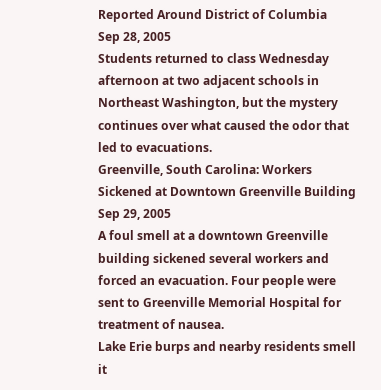Reported Around District of Columbia
Sep 28, 2005
Students returned to class Wednesday afternoon at two adjacent schools in Northeast Washington, but the mystery continues over what caused the odor that led to evacuations.
Greenville, South Carolina: Workers Sickened at Downtown Greenville Building
Sep 29, 2005
A foul smell at a downtown Greenville building sickened several workers and forced an evacuation. Four people were sent to Greenville Memorial Hospital for treatment of nausea.
Lake Erie burps and nearby residents smell it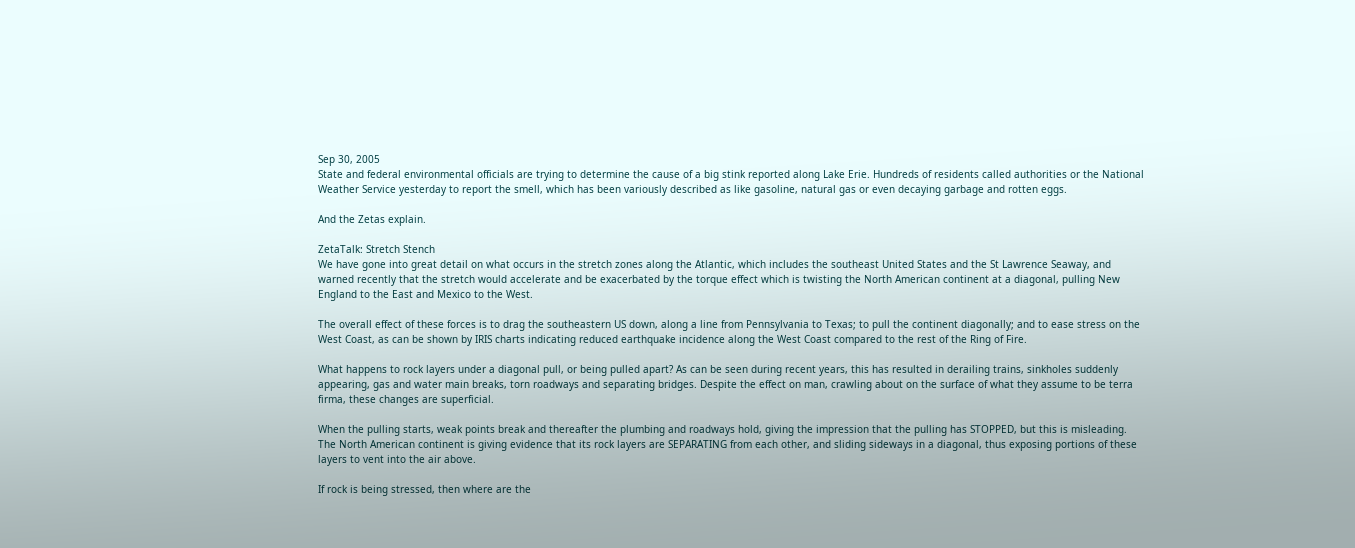Sep 30, 2005
State and federal environmental officials are trying to determine the cause of a big stink reported along Lake Erie. Hundreds of residents called authorities or the National Weather Service yesterday to report the smell, which has been variously described as like gasoline, natural gas or even decaying garbage and rotten eggs.

And the Zetas explain.

ZetaTalk: Stretch Stench
We have gone into great detail on what occurs in the stretch zones along the Atlantic, which includes the southeast United States and the St Lawrence Seaway, and warned recently that the stretch would accelerate and be exacerbated by the torque effect which is twisting the North American continent at a diagonal, pulling New England to the East and Mexico to the West.

The overall effect of these forces is to drag the southeastern US down, along a line from Pennsylvania to Texas; to pull the continent diagonally; and to ease stress on the West Coast, as can be shown by IRIS charts indicating reduced earthquake incidence along the West Coast compared to the rest of the Ring of Fire.

What happens to rock layers under a diagonal pull, or being pulled apart? As can be seen during recent years, this has resulted in derailing trains, sinkholes suddenly appearing, gas and water main breaks, torn roadways and separating bridges. Despite the effect on man, crawling about on the surface of what they assume to be terra firma, these changes are superficial.

When the pulling starts, weak points break and thereafter the plumbing and roadways hold, giving the impression that the pulling has STOPPED, but this is misleading. The North American continent is giving evidence that its rock layers are SEPARATING from each other, and sliding sideways in a diagonal, thus exposing portions of these layers to vent into the air above.

If rock is being stressed, then where are the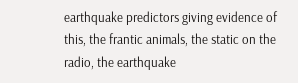earthquake predictors giving evidence of this, the frantic animals, the static on the radio, the earthquake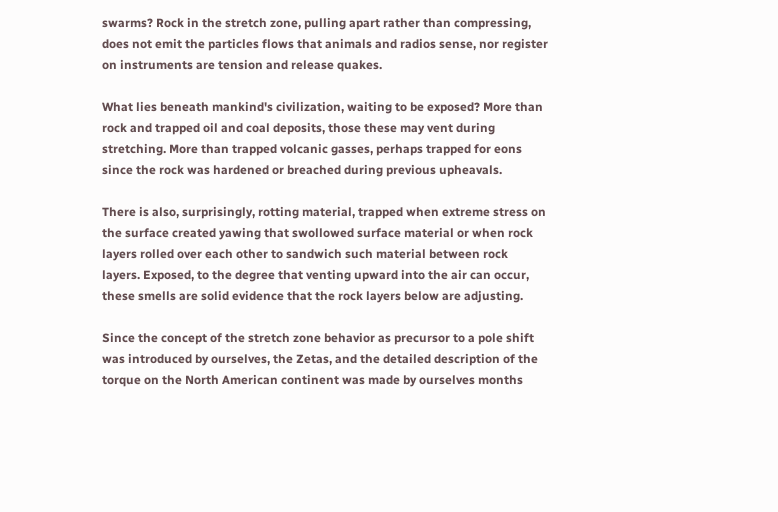swarms? Rock in the stretch zone, pulling apart rather than compressing, does not emit the particles flows that animals and radios sense, nor register on instruments are tension and release quakes.

What lies beneath mankind's civilization, waiting to be exposed? More than rock and trapped oil and coal deposits, those these may vent during stretching. More than trapped volcanic gasses, perhaps trapped for eons since the rock was hardened or breached during previous upheavals.

There is also, surprisingly, rotting material, trapped when extreme stress on the surface created yawing that swollowed surface material or when rock layers rolled over each other to sandwich such material between rock layers. Exposed, to the degree that venting upward into the air can occur, these smells are solid evidence that the rock layers below are adjusting.

Since the concept of the stretch zone behavior as precursor to a pole shift was introduced by ourselves, the Zetas, and the detailed description of the torque on the North American continent was made by ourselves months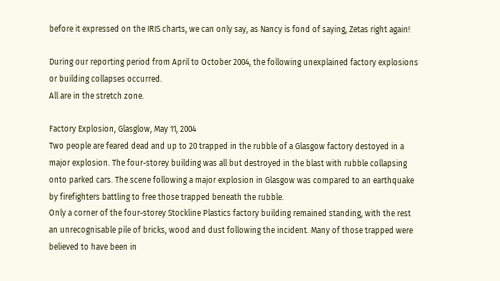before it expressed on the IRIS charts, we can only say, as Nancy is fond of saying, Zetas right again!

During our reporting period from April to October 2004, the following unexplained factory explosions or building collapses occurred.
All are in the stretch zone.

Factory Explosion, Glasglow, May 11, 2004
Two people are feared dead and up to 20 trapped in the rubble of a Glasgow factory destoyed in a major explosion. The four-storey building was all but destroyed in the blast with rubble collapsing onto parked cars. The scene following a major explosion in Glasgow was compared to an earthquake by firefighters battling to free those trapped beneath the rubble.
Only a corner of the four-storey Stockline Plastics factory building remained standing, with the rest an unrecognisable pile of bricks, wood and dust following the incident. Many of those trapped were believed to have been in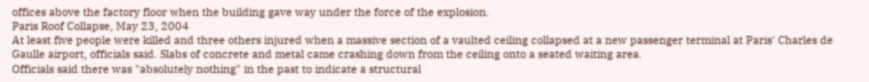offices above the factory floor when the building gave way under the force of the explosion.
Paris Roof Collapse, May 23, 2004
At least five people were killed and three others injured when a massive section of a vaulted ceiling collapsed at a new passenger terminal at Paris' Charles de Gaulle airport, officials said. Slabs of concrete and metal came crashing down from the ceiling onto a seated waiting area.
Officials said there was "absolutely nothing" in the past to indicate a structural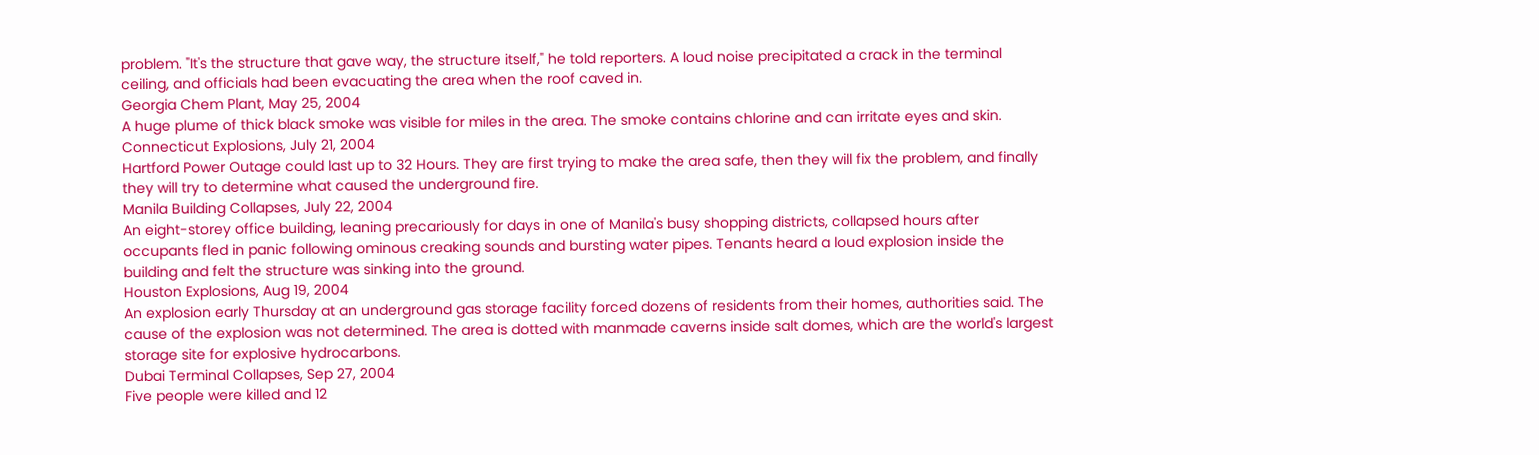problem. "It's the structure that gave way, the structure itself," he told reporters. A loud noise precipitated a crack in the terminal ceiling, and officials had been evacuating the area when the roof caved in.
Georgia Chem Plant, May 25, 2004
A huge plume of thick black smoke was visible for miles in the area. The smoke contains chlorine and can irritate eyes and skin.
Connecticut Explosions, July 21, 2004
Hartford Power Outage could last up to 32 Hours. They are first trying to make the area safe, then they will fix the problem, and finally they will try to determine what caused the underground fire.
Manila Building Collapses, July 22, 2004
An eight-storey office building, leaning precariously for days in one of Manila's busy shopping districts, collapsed hours after occupants fled in panic following ominous creaking sounds and bursting water pipes. Tenants heard a loud explosion inside the building and felt the structure was sinking into the ground.
Houston Explosions, Aug 19, 2004
An explosion early Thursday at an underground gas storage facility forced dozens of residents from their homes, authorities said. The cause of the explosion was not determined. The area is dotted with manmade caverns inside salt domes, which are the world's largest storage site for explosive hydrocarbons.
Dubai Terminal Collapses, Sep 27, 2004
Five people were killed and 12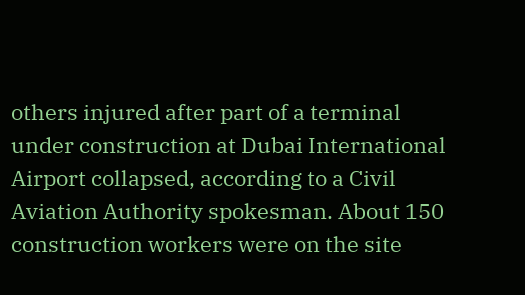others injured after part of a terminal under construction at Dubai International Airport collapsed, according to a Civil Aviation Authority spokesman. About 150 construction workers were on the site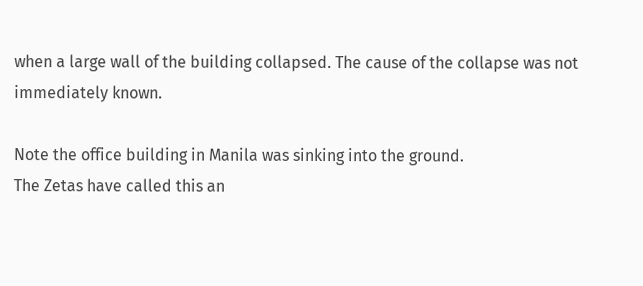when a large wall of the building collapsed. The cause of the collapse was not immediately known.

Note the office building in Manila was sinking into the ground.
The Zetas have called this an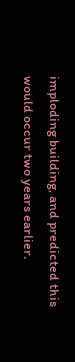imploding building, and predicted this would occur two years earlier.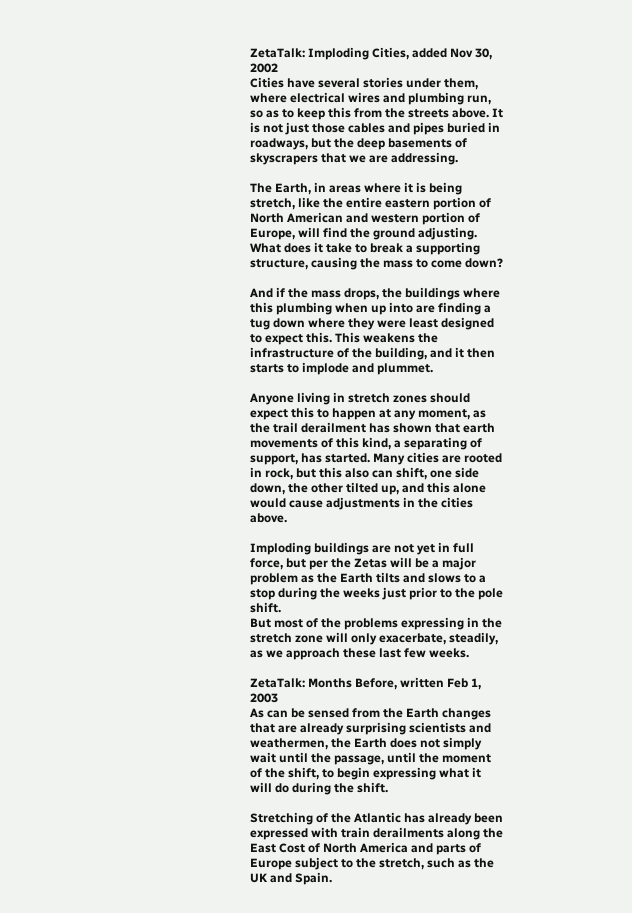ZetaTalk: Imploding Cities, added Nov 30, 2002
Cities have several stories under them, where electrical wires and plumbing run, so as to keep this from the streets above. It is not just those cables and pipes buried in roadways, but the deep basements of skyscrapers that we are addressing.

The Earth, in areas where it is being stretch, like the entire eastern portion of North American and western portion of Europe, will find the ground adjusting. What does it take to break a supporting structure, causing the mass to come down?

And if the mass drops, the buildings where this plumbing when up into are finding a tug down where they were least designed to expect this. This weakens the infrastructure of the building, and it then starts to implode and plummet.

Anyone living in stretch zones should expect this to happen at any moment, as the trail derailment has shown that earth movements of this kind, a separating of support, has started. Many cities are rooted in rock, but this also can shift, one side down, the other tilted up, and this alone would cause adjustments in the cities above.

Imploding buildings are not yet in full force, but per the Zetas will be a major problem as the Earth tilts and slows to a stop during the weeks just prior to the pole shift.
But most of the problems expressing in the stretch zone will only exacerbate, steadily, as we approach these last few weeks.

ZetaTalk: Months Before, written Feb 1, 2003
As can be sensed from the Earth changes that are already surprising scientists and weathermen, the Earth does not simply wait until the passage, until the moment of the shift, to begin expressing what it will do during the shift.

Stretching of the Atlantic has already been expressed with train derailments along the East Cost of North America and parts of Europe subject to the stretch, such as the UK and Spain.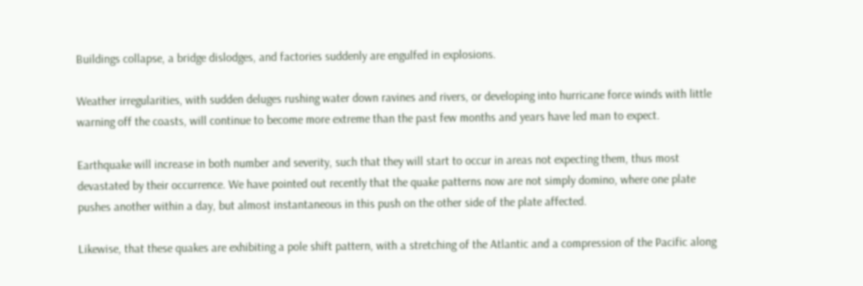Buildings collapse, a bridge dislodges, and factories suddenly are engulfed in explosions.

Weather irregularities, with sudden deluges rushing water down ravines and rivers, or developing into hurricane force winds with little warning off the coasts, will continue to become more extreme than the past few months and years have led man to expect.

Earthquake will increase in both number and severity, such that they will start to occur in areas not expecting them, thus most devastated by their occurrence. We have pointed out recently that the quake patterns now are not simply domino, where one plate pushes another within a day, but almost instantaneous in this push on the other side of the plate affected.

Likewise, that these quakes are exhibiting a pole shift pattern, with a stretching of the Atlantic and a compression of the Pacific along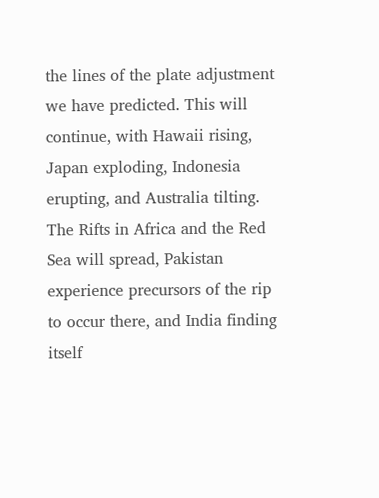the lines of the plate adjustment we have predicted. This will continue, with Hawaii rising, Japan exploding, Indonesia erupting, and Australia tilting. The Rifts in Africa and the Red Sea will spread, Pakistan experience precursors of the rip to occur there, and India finding itself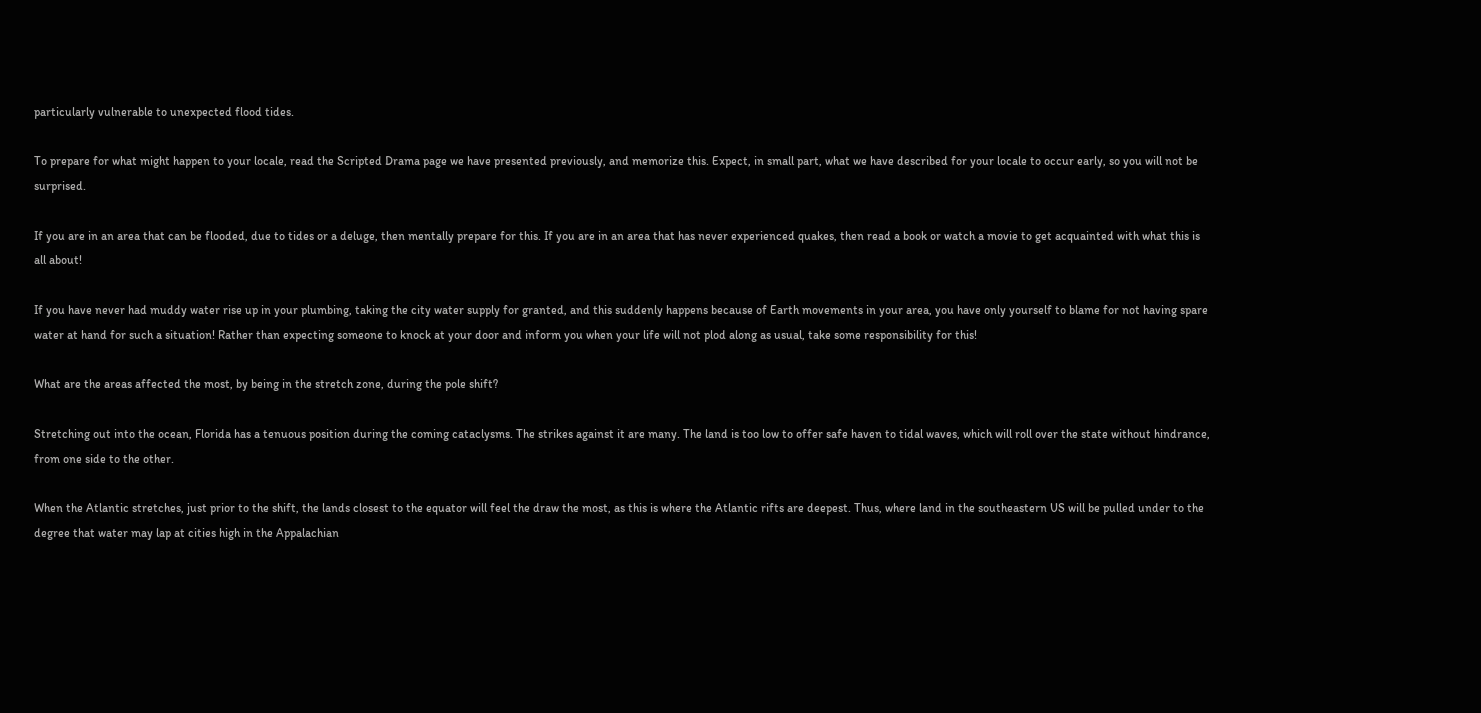particularly vulnerable to unexpected flood tides.

To prepare for what might happen to your locale, read the Scripted Drama page we have presented previously, and memorize this. Expect, in small part, what we have described for your locale to occur early, so you will not be surprised.

If you are in an area that can be flooded, due to tides or a deluge, then mentally prepare for this. If you are in an area that has never experienced quakes, then read a book or watch a movie to get acquainted with what this is all about!

If you have never had muddy water rise up in your plumbing, taking the city water supply for granted, and this suddenly happens because of Earth movements in your area, you have only yourself to blame for not having spare water at hand for such a situation! Rather than expecting someone to knock at your door and inform you when your life will not plod along as usual, take some responsibility for this!

What are the areas affected the most, by being in the stretch zone, during the pole shift?

Stretching out into the ocean, Florida has a tenuous position during the coming cataclysms. The strikes against it are many. The land is too low to offer safe haven to tidal waves, which will roll over the state without hindrance, from one side to the other.

When the Atlantic stretches, just prior to the shift, the lands closest to the equator will feel the draw the most, as this is where the Atlantic rifts are deepest. Thus, where land in the southeastern US will be pulled under to the degree that water may lap at cities high in the Appalachian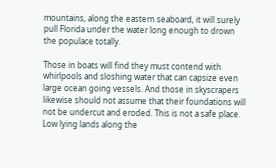mountains, along the eastern seaboard, it will surely pull Florida under the water long enough to drown the populace totally.

Those in boats will find they must contend with whirlpools and sloshing water that can capsize even large ocean going vessels. And those in skyscrapers likewise should not assume that their foundations will not be undercut and eroded. This is not a safe place.
Low lying lands along the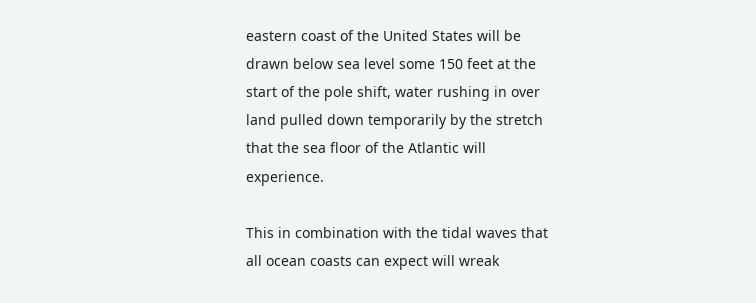eastern coast of the United States will be drawn below sea level some 150 feet at the start of the pole shift, water rushing in over land pulled down temporarily by the stretch that the sea floor of the Atlantic will experience.

This in combination with the tidal waves that all ocean coasts can expect will wreak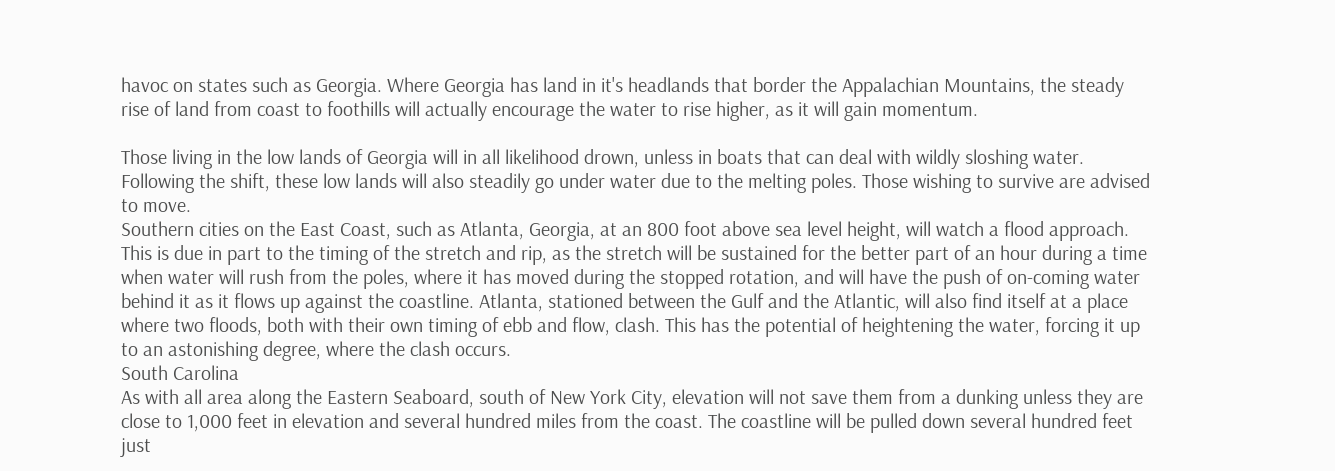havoc on states such as Georgia. Where Georgia has land in it's headlands that border the Appalachian Mountains, the steady rise of land from coast to foothills will actually encourage the water to rise higher, as it will gain momentum.

Those living in the low lands of Georgia will in all likelihood drown, unless in boats that can deal with wildly sloshing water. Following the shift, these low lands will also steadily go under water due to the melting poles. Those wishing to survive are advised to move.
Southern cities on the East Coast, such as Atlanta, Georgia, at an 800 foot above sea level height, will watch a flood approach. This is due in part to the timing of the stretch and rip, as the stretch will be sustained for the better part of an hour during a time when water will rush from the poles, where it has moved during the stopped rotation, and will have the push of on-coming water behind it as it flows up against the coastline. Atlanta, stationed between the Gulf and the Atlantic, will also find itself at a place where two floods, both with their own timing of ebb and flow, clash. This has the potential of heightening the water, forcing it up to an astonishing degree, where the clash occurs.
South Carolina
As with all area along the Eastern Seaboard, south of New York City, elevation will not save them from a dunking unless they are close to 1,000 feet in elevation and several hundred miles from the coast. The coastline will be pulled down several hundred feet just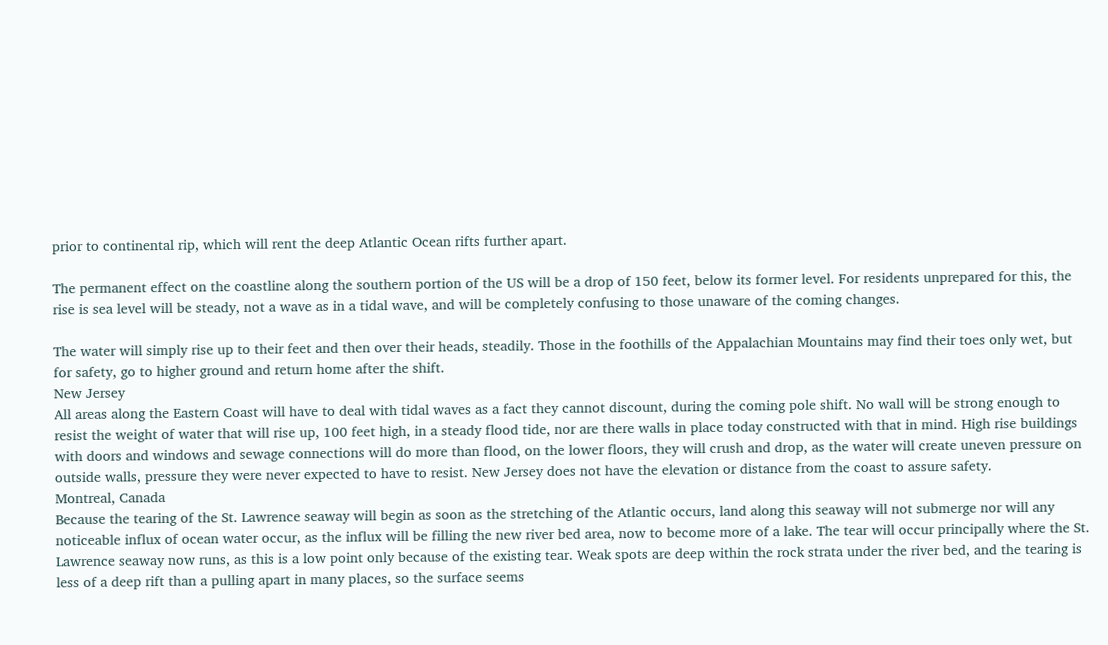prior to continental rip, which will rent the deep Atlantic Ocean rifts further apart.

The permanent effect on the coastline along the southern portion of the US will be a drop of 150 feet, below its former level. For residents unprepared for this, the rise is sea level will be steady, not a wave as in a tidal wave, and will be completely confusing to those unaware of the coming changes.

The water will simply rise up to their feet and then over their heads, steadily. Those in the foothills of the Appalachian Mountains may find their toes only wet, but for safety, go to higher ground and return home after the shift.
New Jersey
All areas along the Eastern Coast will have to deal with tidal waves as a fact they cannot discount, during the coming pole shift. No wall will be strong enough to resist the weight of water that will rise up, 100 feet high, in a steady flood tide, nor are there walls in place today constructed with that in mind. High rise buildings with doors and windows and sewage connections will do more than flood, on the lower floors, they will crush and drop, as the water will create uneven pressure on outside walls, pressure they were never expected to have to resist. New Jersey does not have the elevation or distance from the coast to assure safety.
Montreal, Canada
Because the tearing of the St. Lawrence seaway will begin as soon as the stretching of the Atlantic occurs, land along this seaway will not submerge nor will any noticeable influx of ocean water occur, as the influx will be filling the new river bed area, now to become more of a lake. The tear will occur principally where the St. Lawrence seaway now runs, as this is a low point only because of the existing tear. Weak spots are deep within the rock strata under the river bed, and the tearing is less of a deep rift than a pulling apart in many places, so the surface seems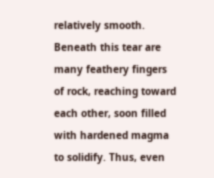relatively smooth. Beneath this tear are many feathery fingers of rock, reaching toward each other, soon filled with hardened magma to solidify. Thus, even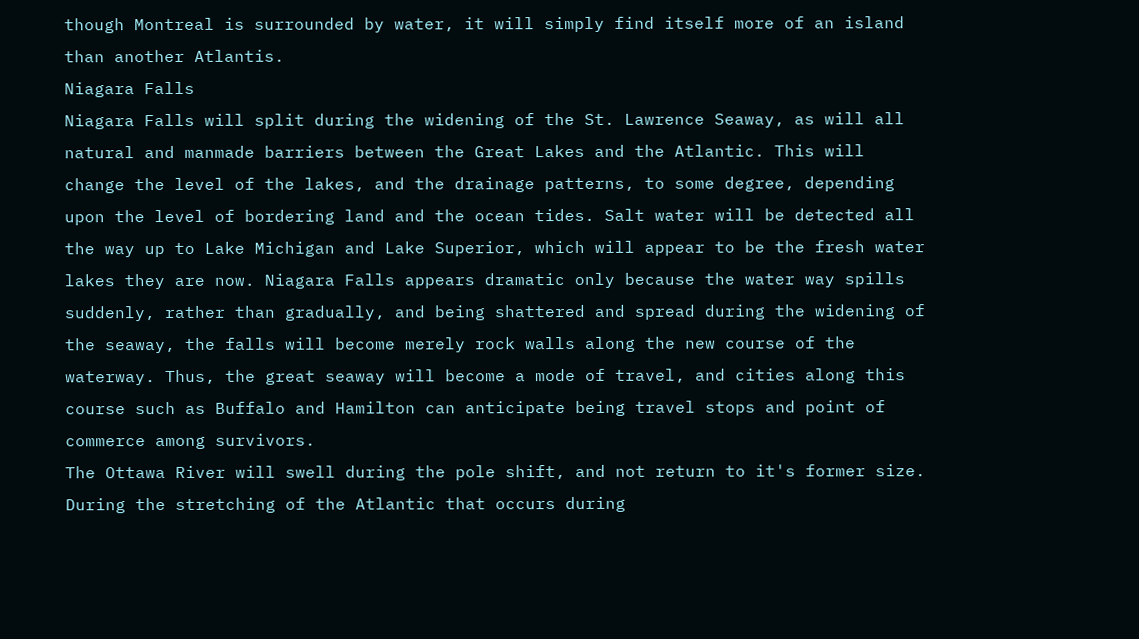though Montreal is surrounded by water, it will simply find itself more of an island than another Atlantis.
Niagara Falls
Niagara Falls will split during the widening of the St. Lawrence Seaway, as will all natural and manmade barriers between the Great Lakes and the Atlantic. This will change the level of the lakes, and the drainage patterns, to some degree, depending upon the level of bordering land and the ocean tides. Salt water will be detected all the way up to Lake Michigan and Lake Superior, which will appear to be the fresh water lakes they are now. Niagara Falls appears dramatic only because the water way spills suddenly, rather than gradually, and being shattered and spread during the widening of the seaway, the falls will become merely rock walls along the new course of the waterway. Thus, the great seaway will become a mode of travel, and cities along this course such as Buffalo and Hamilton can anticipate being travel stops and point of commerce among survivors.
The Ottawa River will swell during the pole shift, and not return to it's former size. During the stretching of the Atlantic that occurs during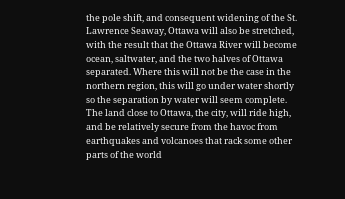the pole shift, and consequent widening of the St. Lawrence Seaway, Ottawa will also be stretched, with the result that the Ottawa River will become ocean, saltwater, and the two halves of Ottawa separated. Where this will not be the case in the northern region, this will go under water shortly so the separation by water will seem complete. The land close to Ottawa, the city, will ride high, and be relatively secure from the havoc from earthquakes and volcanoes that rack some other parts of the world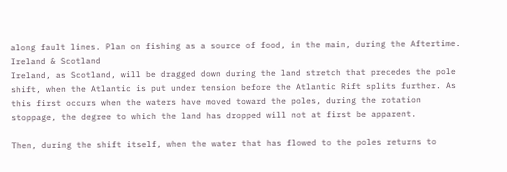along fault lines. Plan on fishing as a source of food, in the main, during the Aftertime.
Ireland & Scotland
Ireland, as Scotland, will be dragged down during the land stretch that precedes the pole shift, when the Atlantic is put under tension before the Atlantic Rift splits further. As this first occurs when the waters have moved toward the poles, during the rotation stoppage, the degree to which the land has dropped will not at first be apparent.

Then, during the shift itself, when the water that has flowed to the poles returns to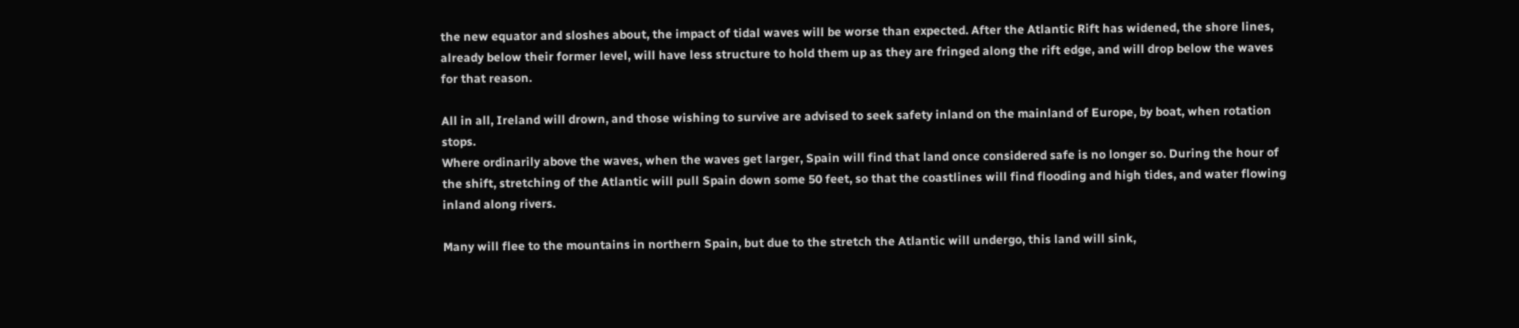the new equator and sloshes about, the impact of tidal waves will be worse than expected. After the Atlantic Rift has widened, the shore lines, already below their former level, will have less structure to hold them up as they are fringed along the rift edge, and will drop below the waves for that reason.

All in all, Ireland will drown, and those wishing to survive are advised to seek safety inland on the mainland of Europe, by boat, when rotation stops.
Where ordinarily above the waves, when the waves get larger, Spain will find that land once considered safe is no longer so. During the hour of the shift, stretching of the Atlantic will pull Spain down some 50 feet, so that the coastlines will find flooding and high tides, and water flowing inland along rivers.

Many will flee to the mountains in northern Spain, but due to the stretch the Atlantic will undergo, this land will sink,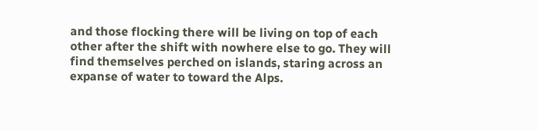and those flocking there will be living on top of each other after the shift with nowhere else to go. They will find themselves perched on islands, staring across an expanse of water to toward the Alps.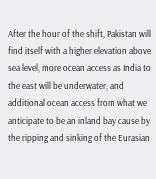After the hour of the shift, Pakistan will find itself with a higher elevation above sea level, more ocean access as India to the east will be underwater, and additional ocean access from what we anticipate to be an inland bay cause by the ripping and sinking of the Eurasian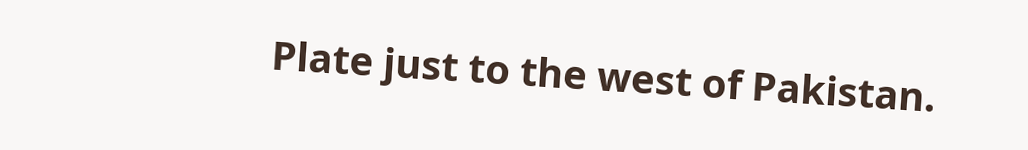Plate just to the west of Pakistan.